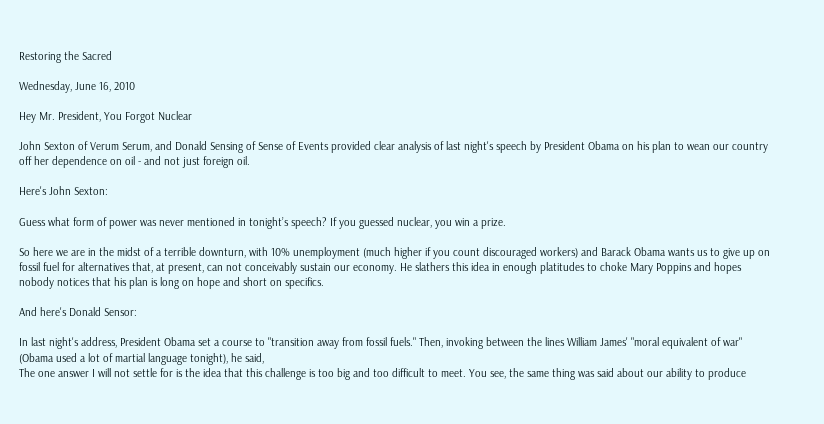Restoring the Sacred

Wednesday, June 16, 2010

Hey Mr. President, You Forgot Nuclear

John Sexton of Verum Serum, and Donald Sensing of Sense of Events provided clear analysis of last night's speech by President Obama on his plan to wean our country off her dependence on oil - and not just foreign oil.

Here's John Sexton:

Guess what form of power was never mentioned in tonight’s speech? If you guessed nuclear, you win a prize.

So here we are in the midst of a terrible downturn, with 10% unemployment (much higher if you count discouraged workers) and Barack Obama wants us to give up on fossil fuel for alternatives that, at present, can not conceivably sustain our economy. He slathers this idea in enough platitudes to choke Mary Poppins and hopes nobody notices that his plan is long on hope and short on specifics.

And here's Donald Sensor:

In last night's address, President Obama set a course to "transition away from fossil fuels." Then, invoking between the lines William James' "moral equivalent of war" (Obama used a lot of martial language tonight), he said,
The one answer I will not settle for is the idea that this challenge is too big and too difficult to meet. You see, the same thing was said about our ability to produce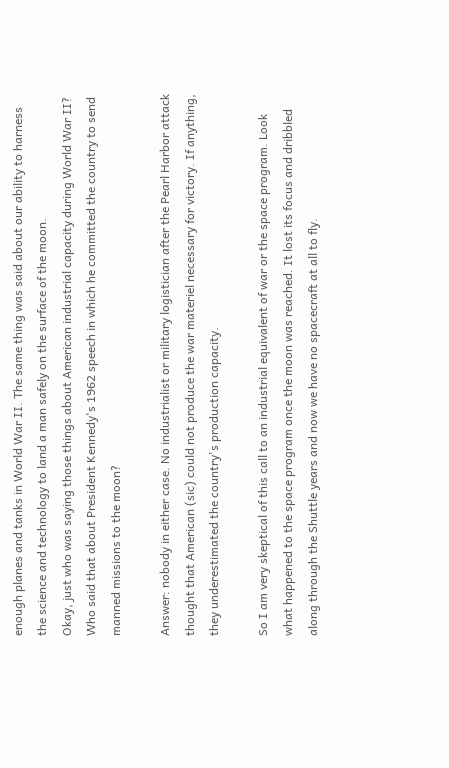enough planes and tanks in World War II. The same thing was said about our ability to harness the science and technology to land a man safely on the surface of the moon.
Okay, just who was saying those things about American industrial capacity during World War II? Who said that about President Kennedy's 1962 speech in which he committed the country to send manned missions to the moon?

Answer: nobody in either case. No industrialist or military logistician after the Pearl Harbor attack thought that American (sic) could not produce the war materiel necessary for victory. If anything, they underestimated the country's production capacity.

So I am very skeptical of this call to an industrial equivalent of war or the space program. Look what happened to the space program once the moon was reached. It lost its focus and dribbled along through the Shuttle years and now we have no spacecraft at all to fly.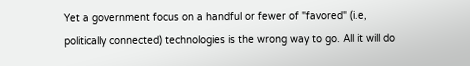Yet a government focus on a handful or fewer of "favored" (i.e, politically connected) technologies is the wrong way to go. All it will do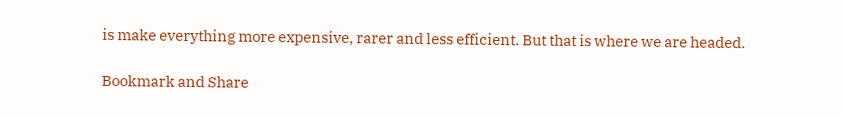is make everything more expensive, rarer and less efficient. But that is where we are headed.

Bookmark and Share